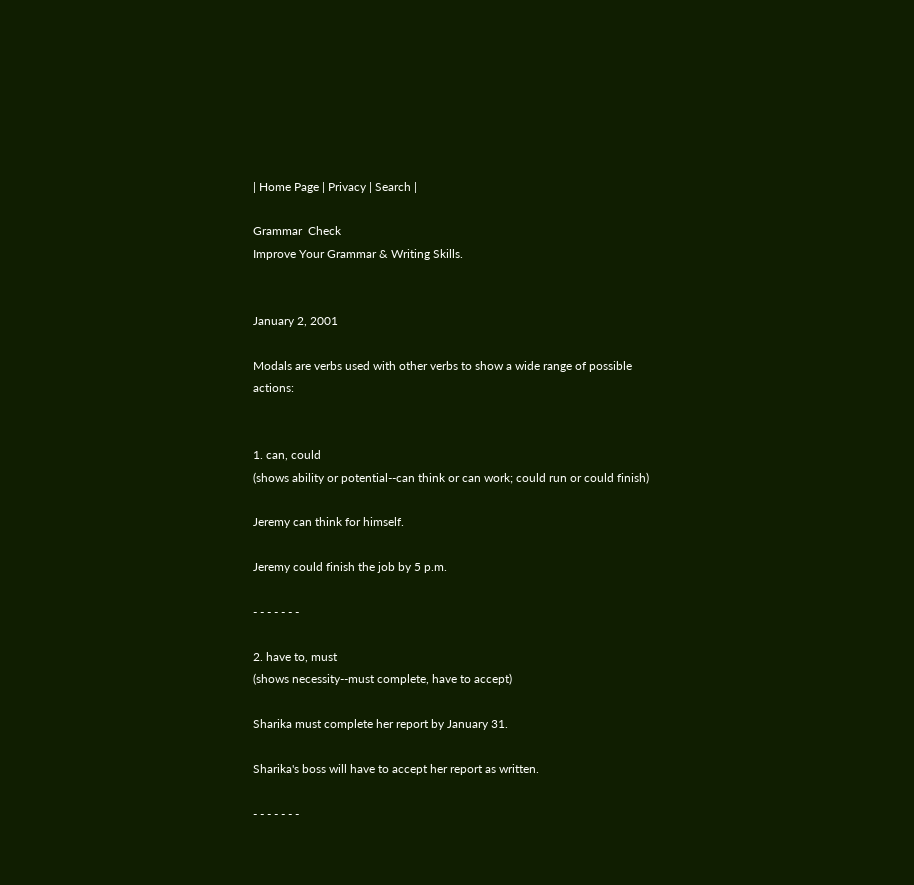| Home Page | Privacy | Search |

Grammar  Check
Improve Your Grammar & Writing Skills.


January 2, 2001

Modals are verbs used with other verbs to show a wide range of possible actions:


1. can, could
(shows ability or potential--can think or can work; could run or could finish)

Jeremy can think for himself.

Jeremy could finish the job by 5 p.m.

- - - - - - -

2. have to, must
(shows necessity--must complete, have to accept)

Sharika must complete her report by January 31.

Sharika's boss will have to accept her report as written.

- - - - - - -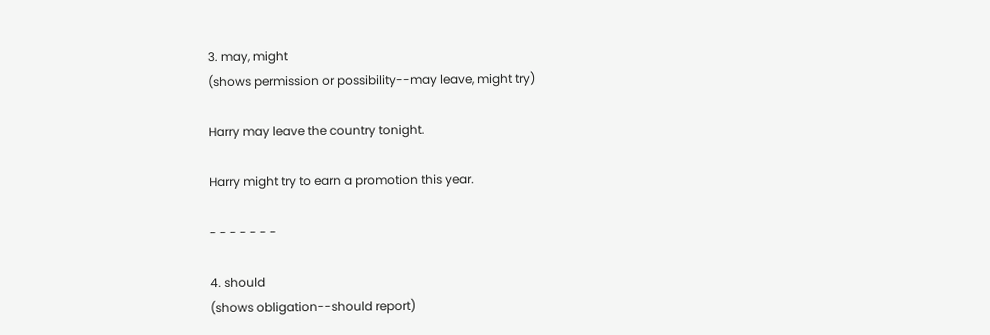3. may, might
(shows permission or possibility--may leave, might try)

Harry may leave the country tonight.

Harry might try to earn a promotion this year.

- - - - - - -

4. should
(shows obligation--should report)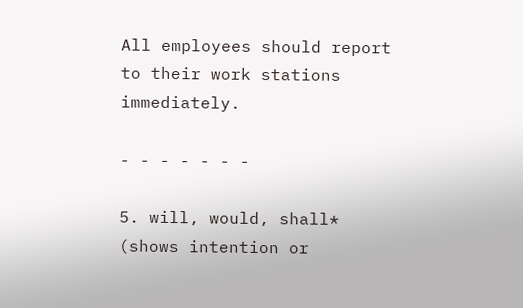All employees should report to their work stations immediately.

- - - - - - -

5. will, would, shall*
(shows intention or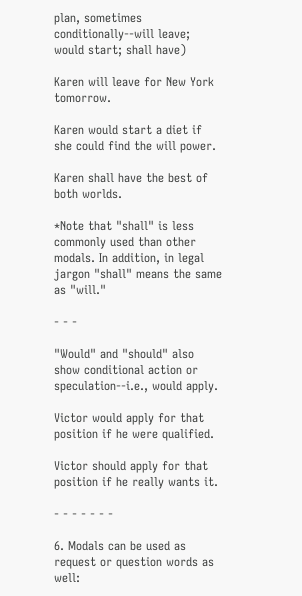plan, sometimes conditionally--will leave; would start; shall have)

Karen will leave for New York tomorrow.

Karen would start a diet if she could find the will power.

Karen shall have the best of both worlds.

*Note that "shall" is less commonly used than other modals. In addition, in legal jargon "shall" means the same as "will."

- - -

"Would" and "should" also show conditional action or speculation--i.e., would apply.

Victor would apply for that position if he were qualified.

Victor should apply for that position if he really wants it.

- - - - - - -

6. Modals can be used as request or question words as well: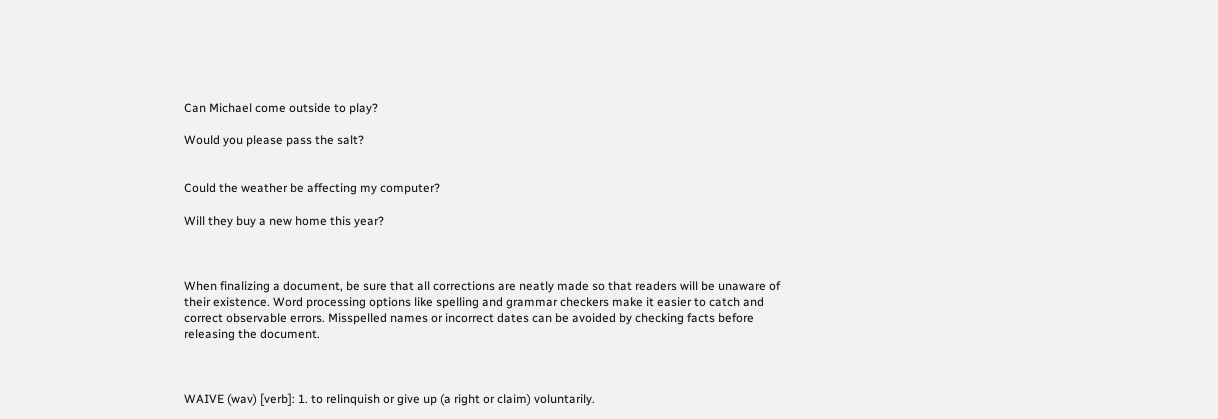Can Michael come outside to play?

Would you please pass the salt?


Could the weather be affecting my computer?

Will they buy a new home this year?



When finalizing a document, be sure that all corrections are neatly made so that readers will be unaware of their existence. Word processing options like spelling and grammar checkers make it easier to catch and correct observable errors. Misspelled names or incorrect dates can be avoided by checking facts before releasing the document.



WAIVE (wav) [verb]: 1. to relinquish or give up (a right or claim) voluntarily.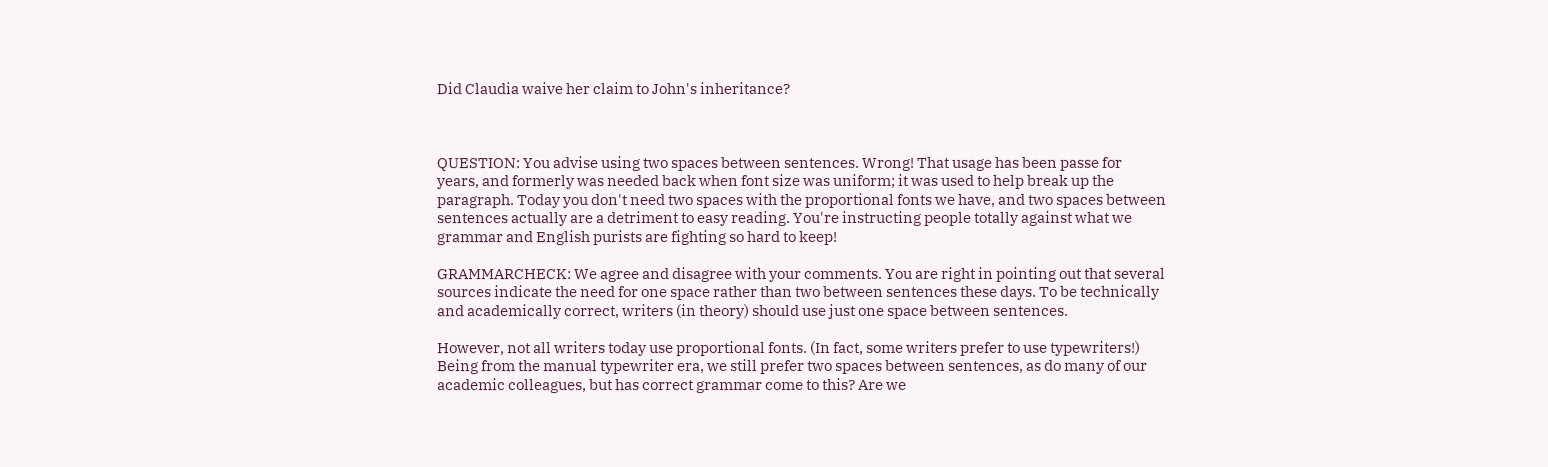Did Claudia waive her claim to John's inheritance?



QUESTION: You advise using two spaces between sentences. Wrong! That usage has been passe for years, and formerly was needed back when font size was uniform; it was used to help break up the paragraph. Today you don't need two spaces with the proportional fonts we have, and two spaces between sentences actually are a detriment to easy reading. You're instructing people totally against what we grammar and English purists are fighting so hard to keep!

GRAMMARCHECK: We agree and disagree with your comments. You are right in pointing out that several sources indicate the need for one space rather than two between sentences these days. To be technically and academically correct, writers (in theory) should use just one space between sentences.

However, not all writers today use proportional fonts. (In fact, some writers prefer to use typewriters!) Being from the manual typewriter era, we still prefer two spaces between sentences, as do many of our academic colleagues, but has correct grammar come to this? Are we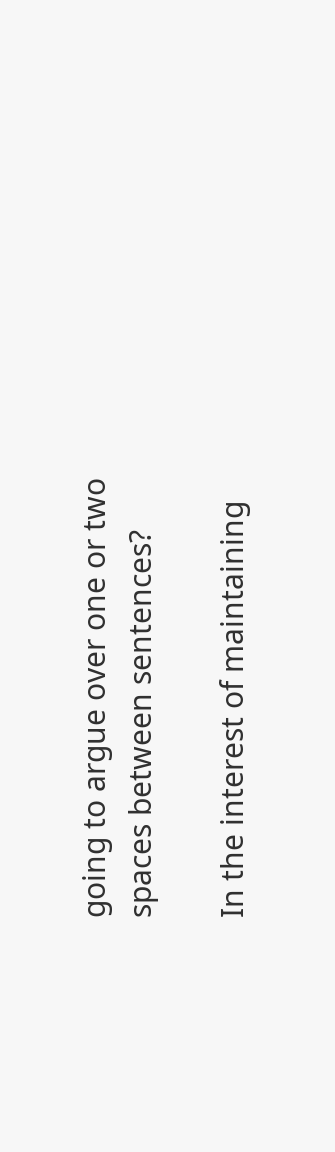going to argue over one or two spaces between sentences?

In the interest of maintaining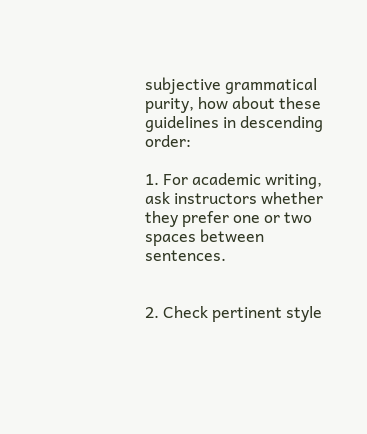subjective grammatical purity, how about these guidelines in descending order:

1. For academic writing, ask instructors whether they prefer one or two spaces between sentences.


2. Check pertinent style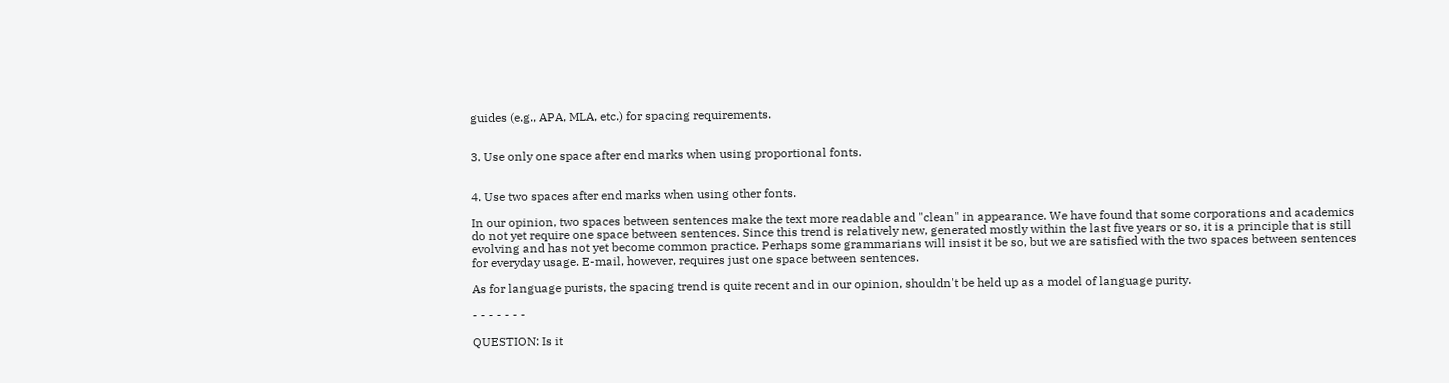guides (e.g., APA, MLA, etc.) for spacing requirements.


3. Use only one space after end marks when using proportional fonts.


4. Use two spaces after end marks when using other fonts.

In our opinion, two spaces between sentences make the text more readable and "clean" in appearance. We have found that some corporations and academics do not yet require one space between sentences. Since this trend is relatively new, generated mostly within the last five years or so, it is a principle that is still evolving and has not yet become common practice. Perhaps some grammarians will insist it be so, but we are satisfied with the two spaces between sentences for everyday usage. E-mail, however, requires just one space between sentences.

As for language purists, the spacing trend is quite recent and in our opinion, shouldn't be held up as a model of language purity.

- - - - - - -

QUESTION: Is it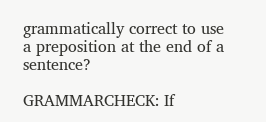grammatically correct to use a preposition at the end of a sentence?

GRAMMARCHECK: If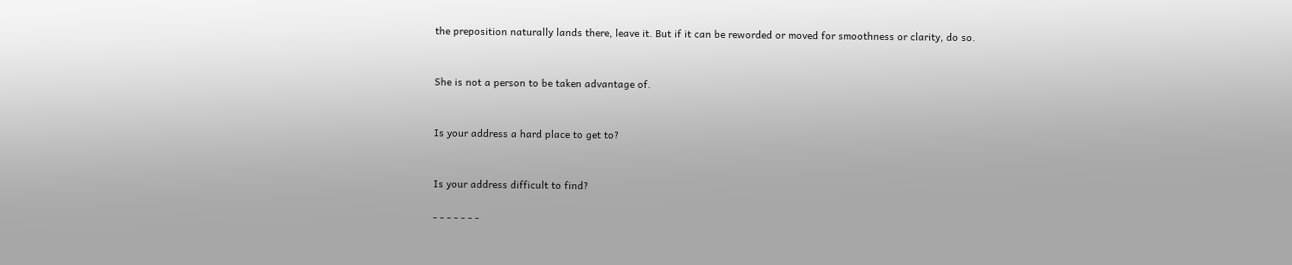the preposition naturally lands there, leave it. But if it can be reworded or moved for smoothness or clarity, do so.


She is not a person to be taken advantage of.


Is your address a hard place to get to?


Is your address difficult to find?

- - - - - - -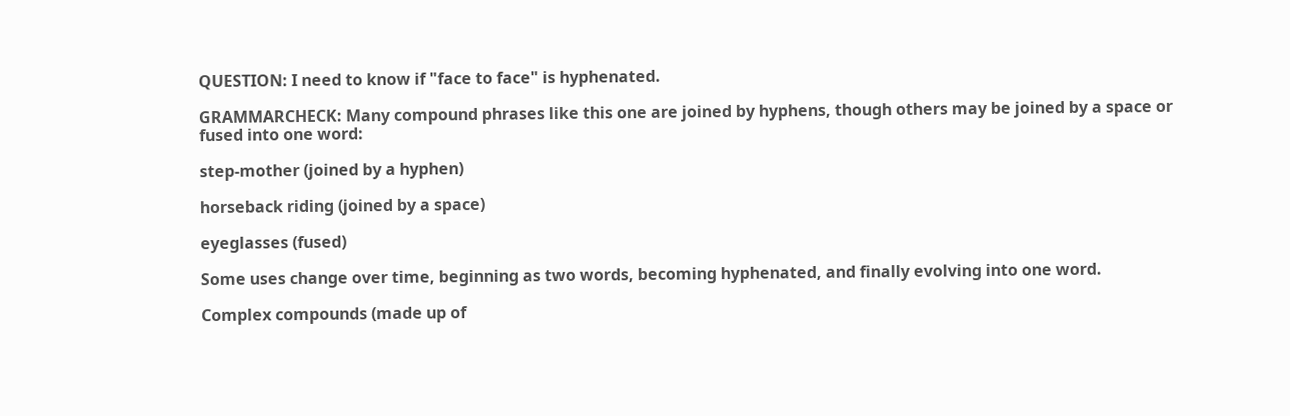QUESTION: I need to know if "face to face" is hyphenated.

GRAMMARCHECK: Many compound phrases like this one are joined by hyphens, though others may be joined by a space or fused into one word:

step-mother (joined by a hyphen)

horseback riding (joined by a space)

eyeglasses (fused)

Some uses change over time, beginning as two words, becoming hyphenated, and finally evolving into one word.

Complex compounds (made up of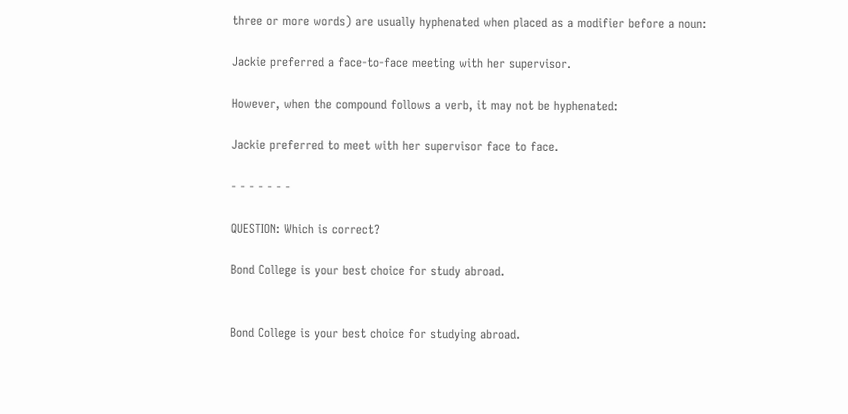three or more words) are usually hyphenated when placed as a modifier before a noun:

Jackie preferred a face-to-face meeting with her supervisor.

However, when the compound follows a verb, it may not be hyphenated:

Jackie preferred to meet with her supervisor face to face.

- - - - - - -

QUESTION: Which is correct?

Bond College is your best choice for study abroad.


Bond College is your best choice for studying abroad.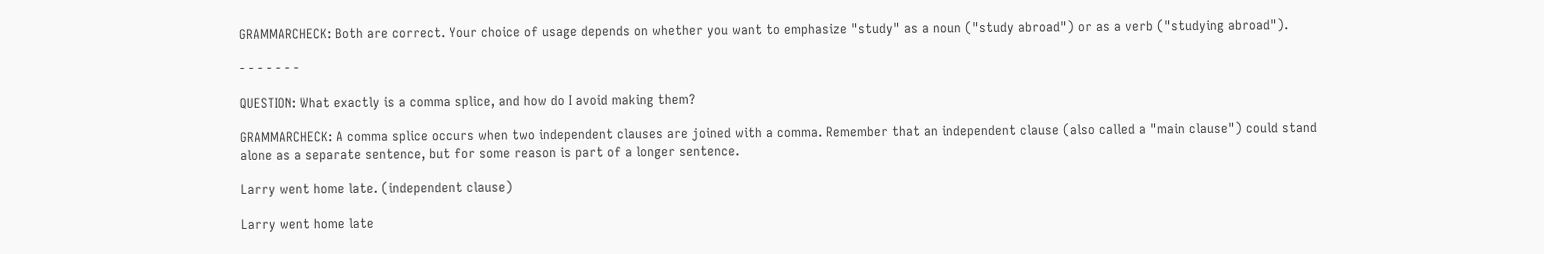GRAMMARCHECK: Both are correct. Your choice of usage depends on whether you want to emphasize "study" as a noun ("study abroad") or as a verb ("studying abroad").

- - - - - - -

QUESTION: What exactly is a comma splice, and how do I avoid making them?

GRAMMARCHECK: A comma splice occurs when two independent clauses are joined with a comma. Remember that an independent clause (also called a "main clause") could stand alone as a separate sentence, but for some reason is part of a longer sentence.

Larry went home late. (independent clause)

Larry went home late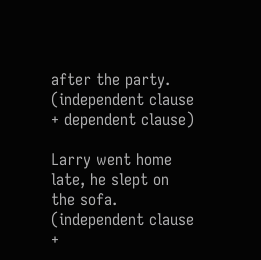after the party. (independent clause + dependent clause)

Larry went home late, he slept on the sofa.
(independent clause +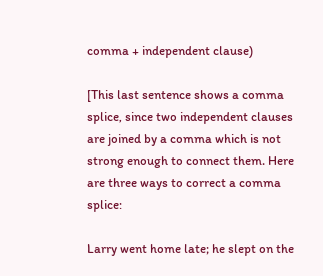comma + independent clause)

[This last sentence shows a comma splice, since two independent clauses are joined by a comma which is not strong enough to connect them. Here are three ways to correct a comma splice:

Larry went home late; he slept on the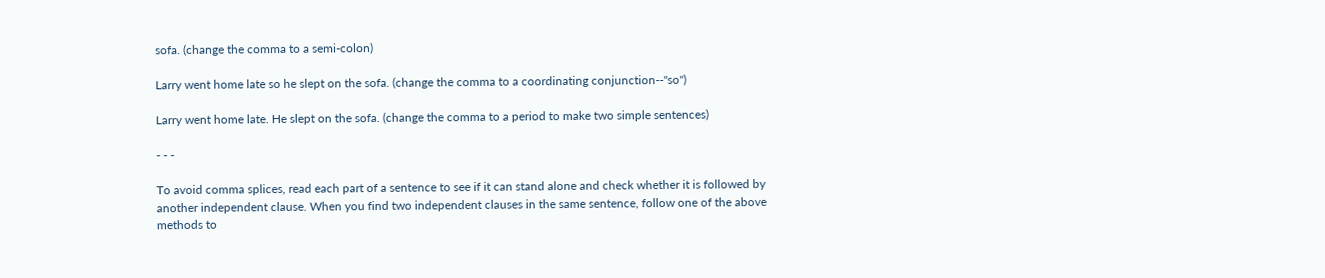sofa. (change the comma to a semi-colon)

Larry went home late so he slept on the sofa. (change the comma to a coordinating conjunction--"so")

Larry went home late. He slept on the sofa. (change the comma to a period to make two simple sentences)

- - -

To avoid comma splices, read each part of a sentence to see if it can stand alone and check whether it is followed by another independent clause. When you find two independent clauses in the same sentence, follow one of the above methods to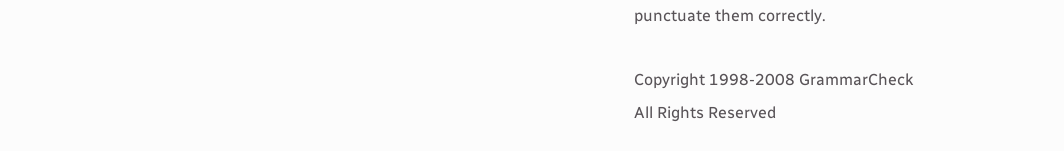punctuate them correctly.

Copyright 1998-2008 GrammarCheck
All Rights Reserved